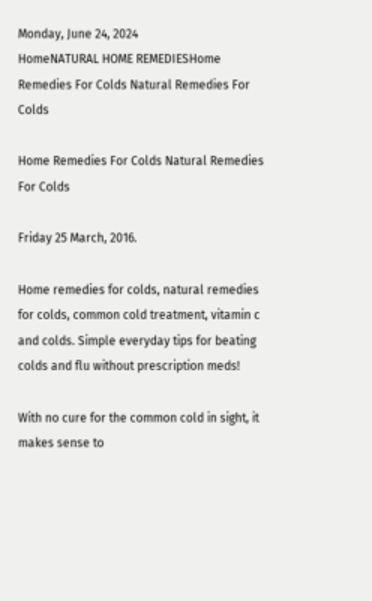Monday, June 24, 2024
HomeNATURAL HOME REMEDIESHome Remedies For Colds Natural Remedies For Colds

Home Remedies For Colds Natural Remedies For Colds

Friday 25 March, 2016.

Home remedies for colds, natural remedies for colds, common cold treatment, vitamin c and colds. Simple everyday tips for beating colds and flu without prescription meds!

With no cure for the common cold in sight, it makes sense to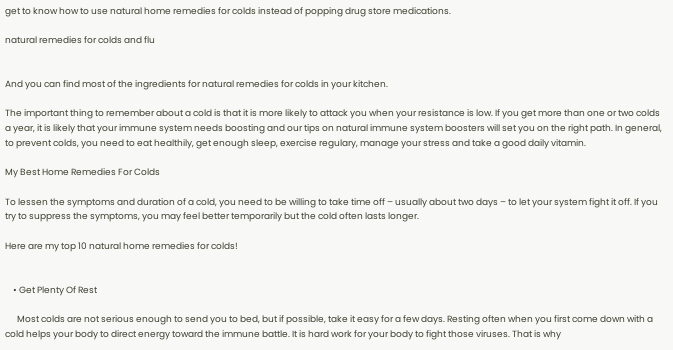get to know how to use natural home remedies for colds instead of popping drug store medications.

natural remedies for colds and flu


And you can find most of the ingredients for natural remedies for colds in your kitchen.

The important thing to remember about a cold is that it is more likely to attack you when your resistance is low. If you get more than one or two colds a year, it is likely that your immune system needs boosting and our tips on natural immune system boosters will set you on the right path. In general, to prevent colds, you need to eat healthily, get enough sleep, exercise regulary, manage your stress and take a good daily vitamin.

My Best Home Remedies For Colds

To lessen the symptoms and duration of a cold, you need to be willing to take time off – usually about two days – to let your system fight it off. If you try to suppress the symptoms, you may feel better temporarily but the cold often lasts longer.

Here are my top 10 natural home remedies for colds!


    • Get Plenty Of Rest

      Most colds are not serious enough to send you to bed, but if possible, take it easy for a few days. Resting often when you first come down with a cold helps your body to direct energy toward the immune battle. It is hard work for your body to fight those viruses. That is why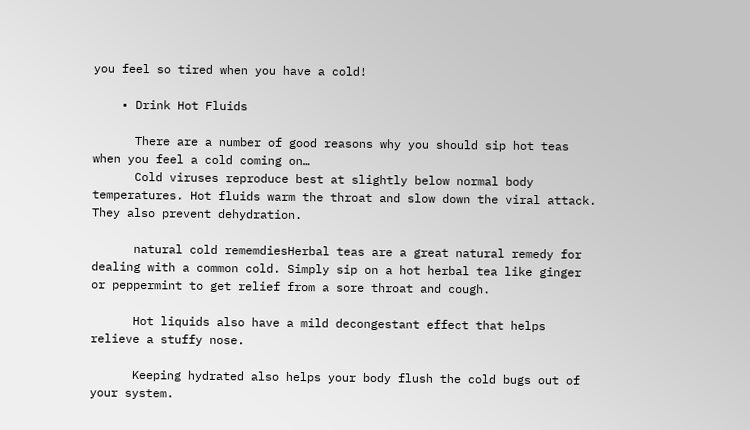you feel so tired when you have a cold!

    • Drink Hot Fluids

      There are a number of good reasons why you should sip hot teas when you feel a cold coming on…
      Cold viruses reproduce best at slightly below normal body temperatures. Hot fluids warm the throat and slow down the viral attack. They also prevent dehydration.

      natural cold rememdiesHerbal teas are a great natural remedy for dealing with a common cold. Simply sip on a hot herbal tea like ginger or peppermint to get relief from a sore throat and cough.

      Hot liquids also have a mild decongestant effect that helps relieve a stuffy nose.

      Keeping hydrated also helps your body flush the cold bugs out of your system.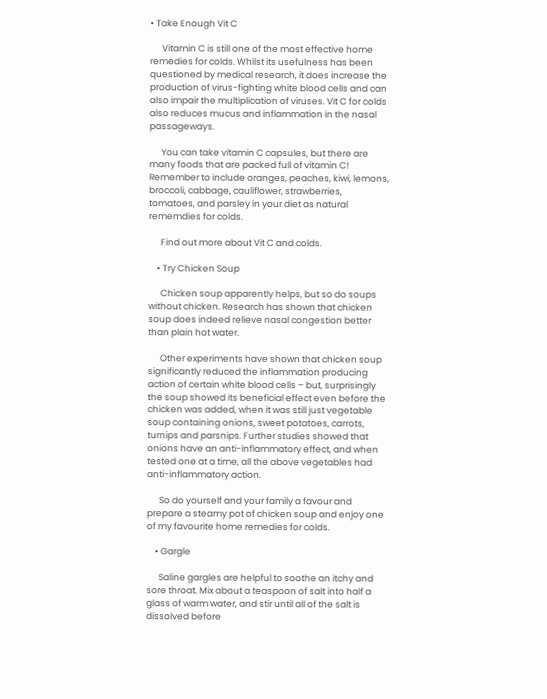• Take Enough Vit C

      Vitamin C is still one of the most effective home remedies for colds. Whilst its usefulness has been questioned by medical research, it does increase the production of virus-fighting white blood cells and can also impair the multiplication of viruses. Vit C for colds also reduces mucus and inflammation in the nasal passageways.

      You can take vitamin C capsules, but there are many foods that are packed full of vitamin C! Remember to include oranges, peaches, kiwi, lemons, broccoli, cabbage, cauliflower, strawberries, tomatoes, and parsley in your diet as natural rememdies for colds.

      Find out more about Vit C and colds.

    • Try Chicken Soup

      Chicken soup apparently helps, but so do soups without chicken. Research has shown that chicken soup does indeed relieve nasal congestion better than plain hot water.

      Other experiments have shown that chicken soup significantly reduced the inflammation producing action of certain white blood cells – but, surprisingly the soup showed its beneficial effect even before the chicken was added, when it was still just vegetable soup containing onions, sweet potatoes, carrots, turnips and parsnips. Further studies showed that onions have an anti-inflammatory effect, and when tested one at a time, all the above vegetables had anti-inflammatory action.

      So do yourself and your family a favour and prepare a steamy pot of chicken soup and enjoy one of my favourite home remedies for colds.

    • Gargle

      Saline gargles are helpful to soothe an itchy and sore throat. Mix about a teaspoon of salt into half a glass of warm water, and stir until all of the salt is dissolved before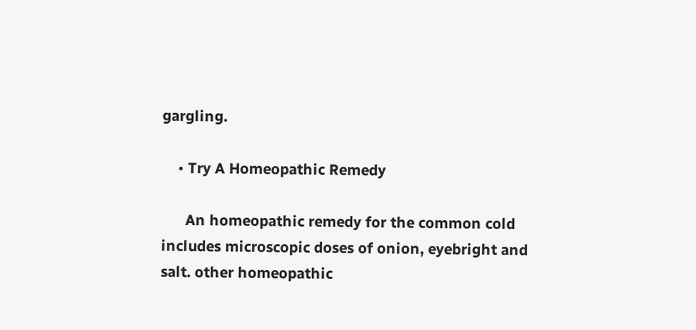gargling.

    • Try A Homeopathic Remedy

      An homeopathic remedy for the common cold includes microscopic doses of onion, eyebright and salt. other homeopathic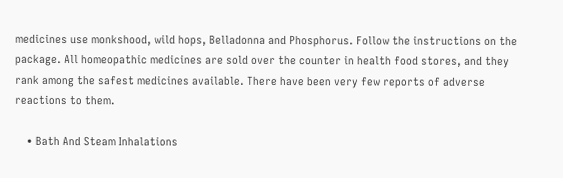medicines use monkshood, wild hops, Belladonna and Phosphorus. Follow the instructions on the package. All homeopathic medicines are sold over the counter in health food stores, and they rank among the safest medicines available. There have been very few reports of adverse reactions to them.

    • Bath And Steam Inhalations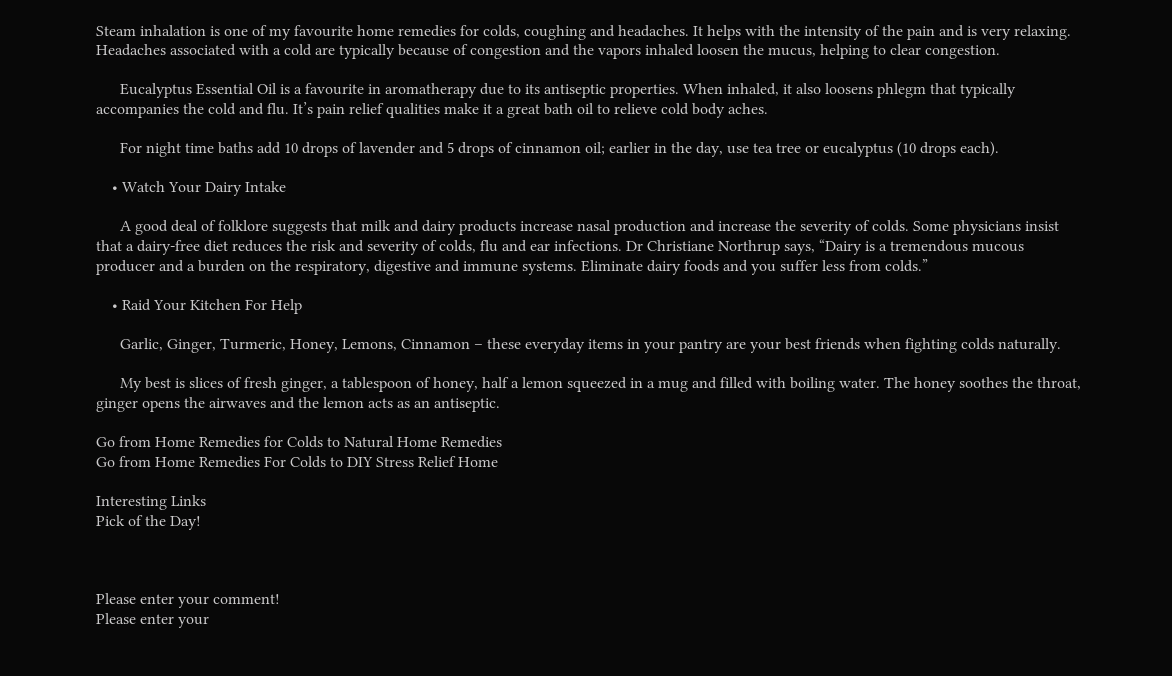Steam inhalation is one of my favourite home remedies for colds, coughing and headaches. It helps with the intensity of the pain and is very relaxing. Headaches associated with a cold are typically because of congestion and the vapors inhaled loosen the mucus, helping to clear congestion.

      Eucalyptus Essential Oil is a favourite in aromatherapy due to its antiseptic properties. When inhaled, it also loosens phlegm that typically accompanies the cold and flu. It’s pain relief qualities make it a great bath oil to relieve cold body aches.

      For night time baths add 10 drops of lavender and 5 drops of cinnamon oil; earlier in the day, use tea tree or eucalyptus (10 drops each).

    • Watch Your Dairy Intake

      A good deal of folklore suggests that milk and dairy products increase nasal production and increase the severity of colds. Some physicians insist that a dairy-free diet reduces the risk and severity of colds, flu and ear infections. Dr Christiane Northrup says, “Dairy is a tremendous mucous producer and a burden on the respiratory, digestive and immune systems. Eliminate dairy foods and you suffer less from colds.”

    • Raid Your Kitchen For Help

      Garlic, Ginger, Turmeric, Honey, Lemons, Cinnamon – these everyday items in your pantry are your best friends when fighting colds naturally.

      My best is slices of fresh ginger, a tablespoon of honey, half a lemon squeezed in a mug and filled with boiling water. The honey soothes the throat, ginger opens the airwaves and the lemon acts as an antiseptic.

Go from Home Remedies for Colds to Natural Home Remedies
Go from Home Remedies For Colds to DIY Stress Relief Home

Interesting Links
Pick of the Day!



Please enter your comment!
Please enter your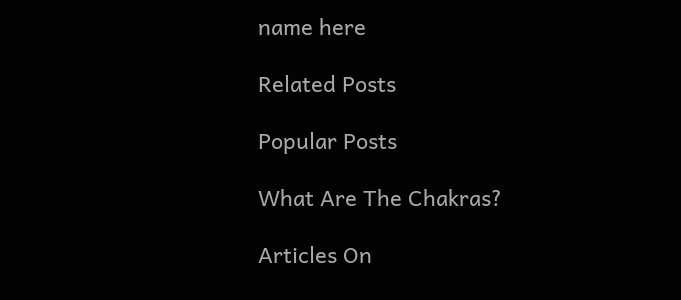name here

Related Posts

Popular Posts

What Are The Chakras?

Articles On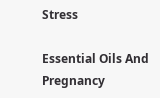Stress

Essential Oils And Pregnancy